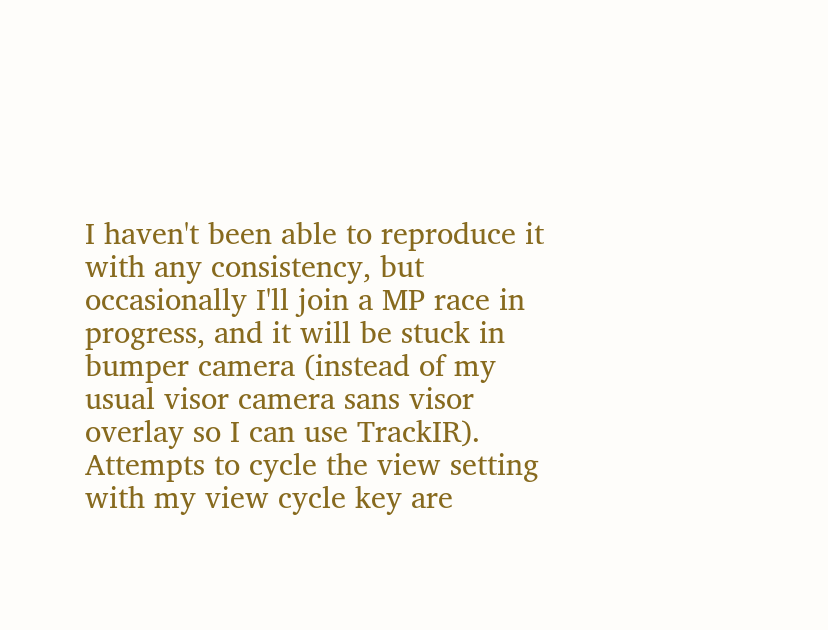I haven't been able to reproduce it with any consistency, but occasionally I'll join a MP race in progress, and it will be stuck in bumper camera (instead of my usual visor camera sans visor overlay so I can use TrackIR). Attempts to cycle the view setting with my view cycle key are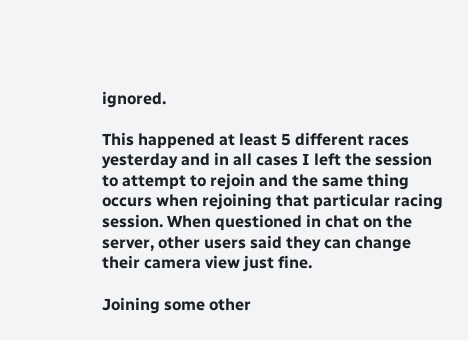ignored.

This happened at least 5 different races yesterday and in all cases I left the session to attempt to rejoin and the same thing occurs when rejoining that particular racing session. When questioned in chat on the server, other users said they can change their camera view just fine.

Joining some other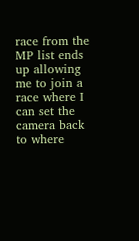race from the MP list ends up allowing me to join a race where I can set the camera back to where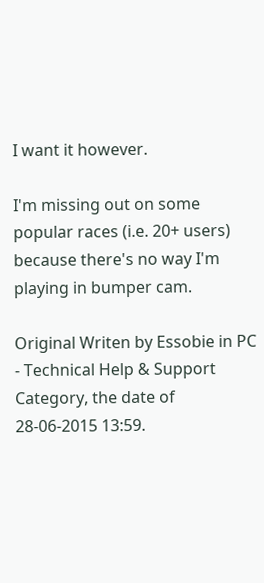I want it however.

I'm missing out on some popular races (i.e. 20+ users) because there's no way I'm playing in bumper cam.

Original Writen by Essobie in PC - Technical Help & Support Category, the date of 28-06-2015 13:59.